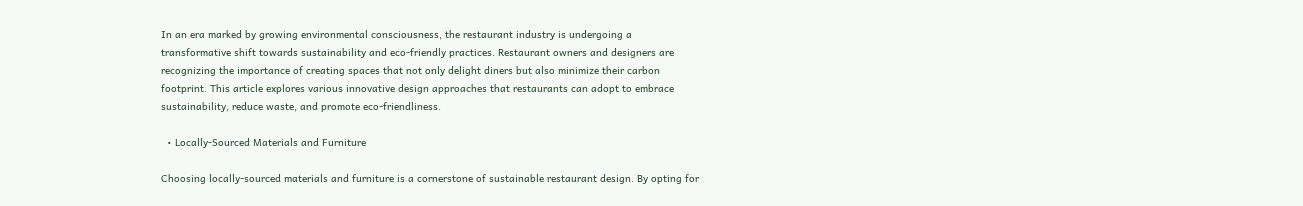In an era marked by growing environmental consciousness, the restaurant industry is undergoing a transformative shift towards sustainability and eco-friendly practices. Restaurant owners and designers are recognizing the importance of creating spaces that not only delight diners but also minimize their carbon footprint. This article explores various innovative design approaches that restaurants can adopt to embrace sustainability, reduce waste, and promote eco-friendliness.

  • Locally-Sourced Materials and Furniture

Choosing locally-sourced materials and furniture is a cornerstone of sustainable restaurant design. By opting for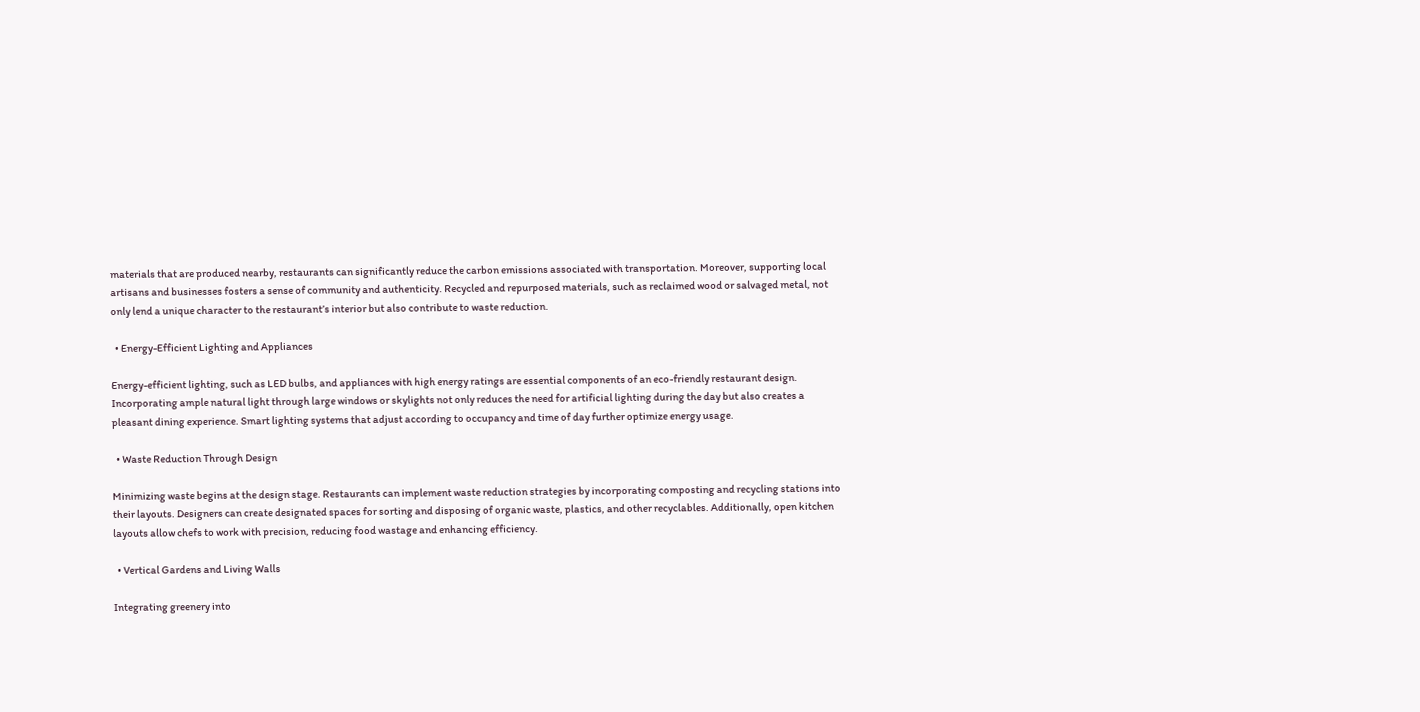materials that are produced nearby, restaurants can significantly reduce the carbon emissions associated with transportation. Moreover, supporting local artisans and businesses fosters a sense of community and authenticity. Recycled and repurposed materials, such as reclaimed wood or salvaged metal, not only lend a unique character to the restaurant’s interior but also contribute to waste reduction.

  • Energy-Efficient Lighting and Appliances

Energy-efficient lighting, such as LED bulbs, and appliances with high energy ratings are essential components of an eco-friendly restaurant design. Incorporating ample natural light through large windows or skylights not only reduces the need for artificial lighting during the day but also creates a pleasant dining experience. Smart lighting systems that adjust according to occupancy and time of day further optimize energy usage.

  • Waste Reduction Through Design

Minimizing waste begins at the design stage. Restaurants can implement waste reduction strategies by incorporating composting and recycling stations into their layouts. Designers can create designated spaces for sorting and disposing of organic waste, plastics, and other recyclables. Additionally, open kitchen layouts allow chefs to work with precision, reducing food wastage and enhancing efficiency.

  • Vertical Gardens and Living Walls

Integrating greenery into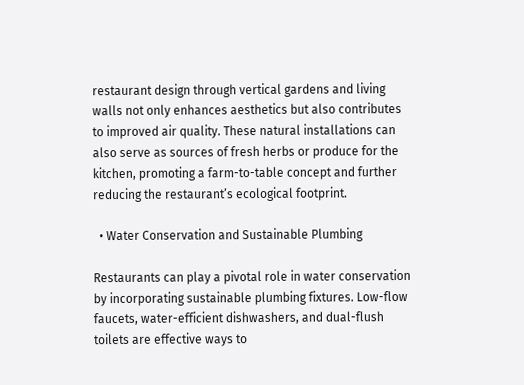restaurant design through vertical gardens and living walls not only enhances aesthetics but also contributes to improved air quality. These natural installations can also serve as sources of fresh herbs or produce for the kitchen, promoting a farm-to-table concept and further reducing the restaurant’s ecological footprint.

  • Water Conservation and Sustainable Plumbing

Restaurants can play a pivotal role in water conservation by incorporating sustainable plumbing fixtures. Low-flow faucets, water-efficient dishwashers, and dual-flush toilets are effective ways to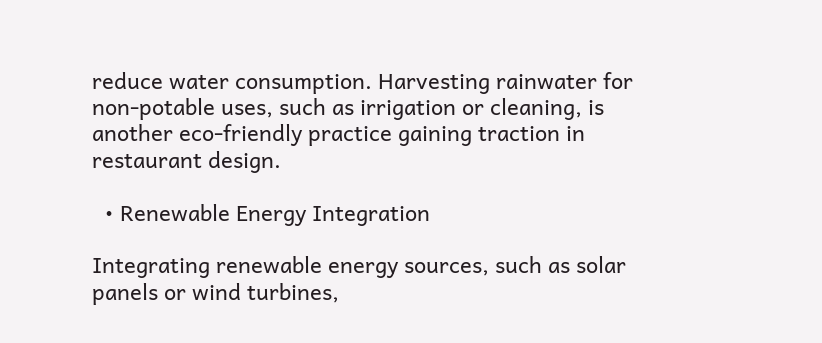reduce water consumption. Harvesting rainwater for non-potable uses, such as irrigation or cleaning, is another eco-friendly practice gaining traction in restaurant design.

  • Renewable Energy Integration

Integrating renewable energy sources, such as solar panels or wind turbines,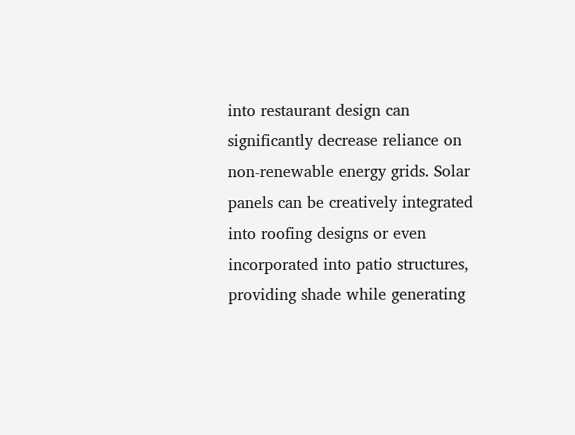into restaurant design can significantly decrease reliance on non-renewable energy grids. Solar panels can be creatively integrated into roofing designs or even incorporated into patio structures, providing shade while generating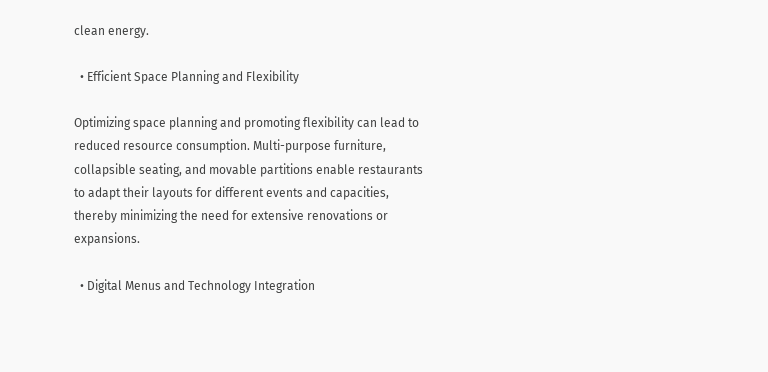clean energy.

  • Efficient Space Planning and Flexibility

Optimizing space planning and promoting flexibility can lead to reduced resource consumption. Multi-purpose furniture, collapsible seating, and movable partitions enable restaurants to adapt their layouts for different events and capacities, thereby minimizing the need for extensive renovations or expansions.

  • Digital Menus and Technology Integration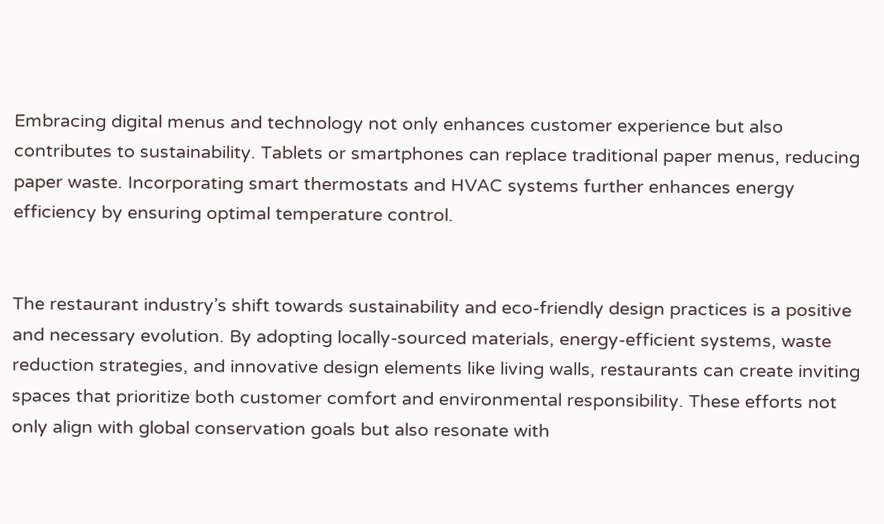Embracing digital menus and technology not only enhances customer experience but also contributes to sustainability. Tablets or smartphones can replace traditional paper menus, reducing paper waste. Incorporating smart thermostats and HVAC systems further enhances energy efficiency by ensuring optimal temperature control.


The restaurant industry’s shift towards sustainability and eco-friendly design practices is a positive and necessary evolution. By adopting locally-sourced materials, energy-efficient systems, waste reduction strategies, and innovative design elements like living walls, restaurants can create inviting spaces that prioritize both customer comfort and environmental responsibility. These efforts not only align with global conservation goals but also resonate with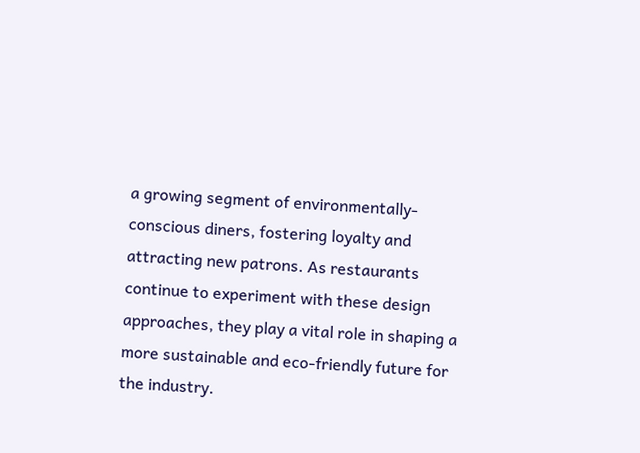a growing segment of environmentally-conscious diners, fostering loyalty and attracting new patrons. As restaurants continue to experiment with these design approaches, they play a vital role in shaping a more sustainable and eco-friendly future for the industry.